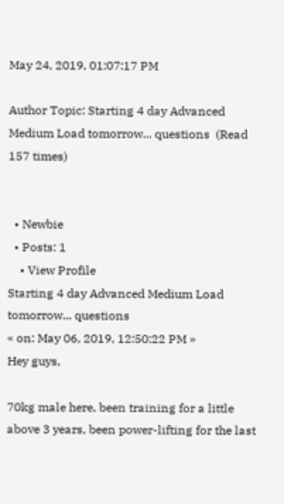May 24, 2019, 01:07:17 PM

Author Topic: Starting 4 day Advanced Medium Load tomorrow... questions  (Read 157 times)


  • Newbie
  • Posts: 1
    • View Profile
Starting 4 day Advanced Medium Load tomorrow... questions
« on: May 06, 2019, 12:50:22 PM »
Hey guys,

70kg male here, been training for a little above 3 years, been power-lifting for the last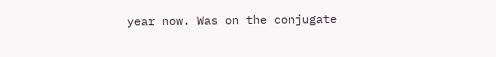year now. Was on the conjugate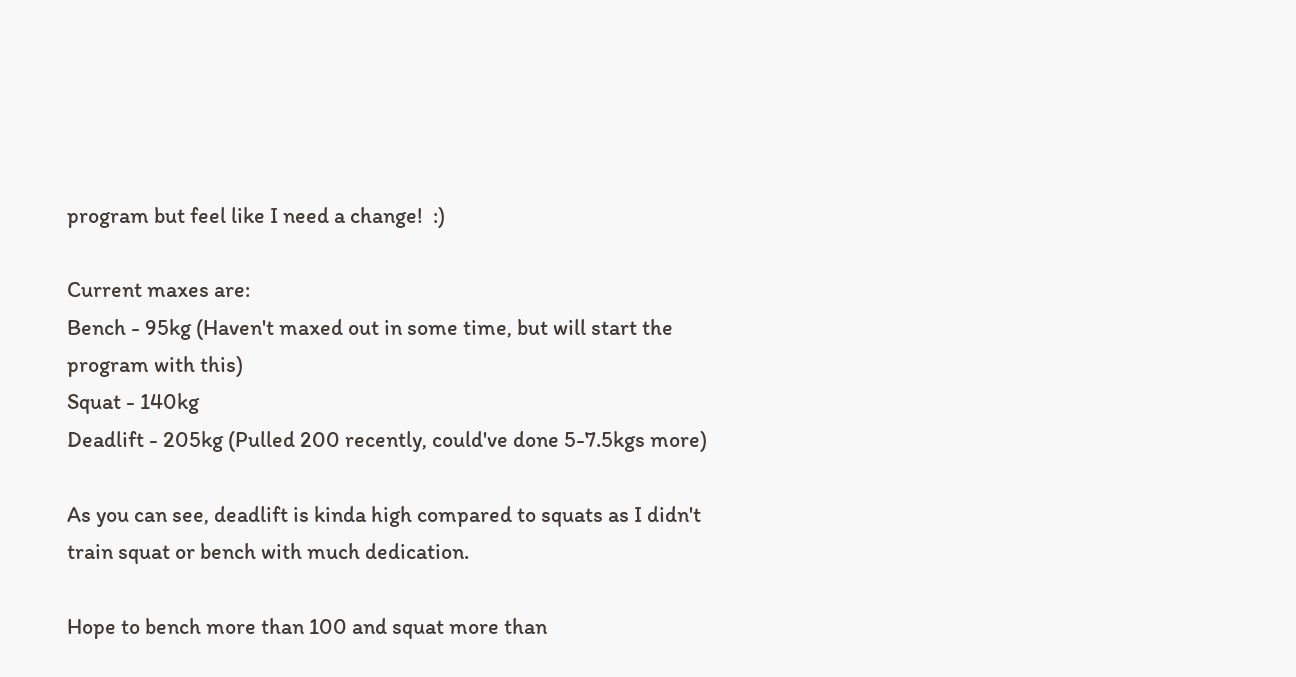program but feel like I need a change!  :)

Current maxes are:
Bench - 95kg (Haven't maxed out in some time, but will start the program with this)
Squat - 140kg
Deadlift - 205kg (Pulled 200 recently, could've done 5-7.5kgs more)

As you can see, deadlift is kinda high compared to squats as I didn't train squat or bench with much dedication.

Hope to bench more than 100 and squat more than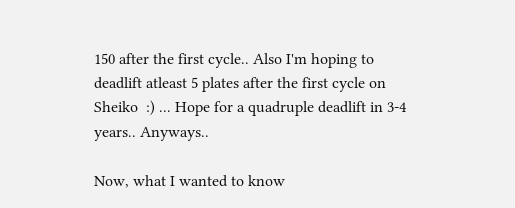150 after the first cycle.. Also I'm hoping to deadlift atleast 5 plates after the first cycle on Sheiko  :) ... Hope for a quadruple deadlift in 3-4 years.. Anyways..

Now, what I wanted to know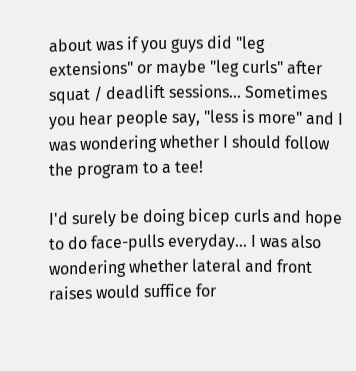about was if you guys did "leg extensions" or maybe "leg curls" after squat / deadlift sessions... Sometimes you hear people say, "less is more" and I was wondering whether I should follow the program to a tee!

I'd surely be doing bicep curls and hope to do face-pulls everyday... I was also wondering whether lateral and front raises would suffice for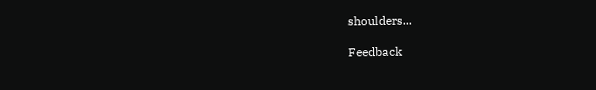shoulders...

Feedback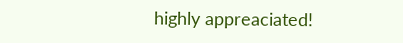highly appreaciated!